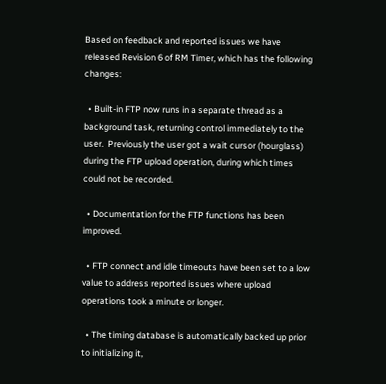Based on feedback and reported issues we have released Revision 6 of RM Timer, which has the following changes:

  • Built-in FTP now runs in a separate thread as a background task, returning control immediately to the user.  Previously the user got a wait cursor (hourglass) during the FTP upload operation, during which times could not be recorded.

  • Documentation for the FTP functions has been improved.

  • FTP connect and idle timeouts have been set to a low value to address reported issues where upload operations took a minute or longer.

  • The timing database is automatically backed up prior to initializing it,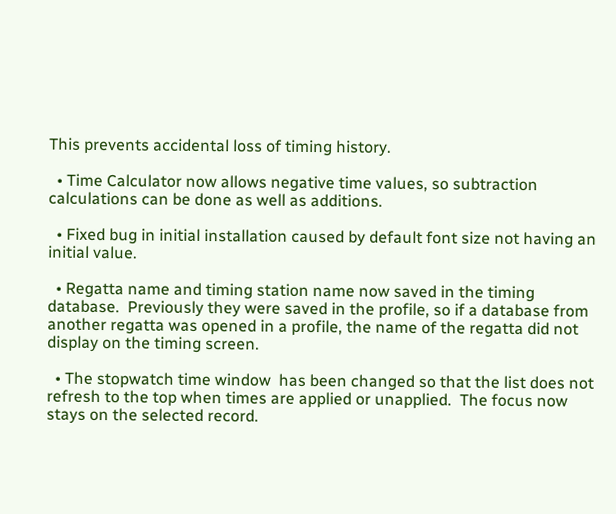This prevents accidental loss of timing history.

  • Time Calculator now allows negative time values, so subtraction calculations can be done as well as additions.

  • Fixed bug in initial installation caused by default font size not having an initial value.

  • Regatta name and timing station name now saved in the timing database.  Previously they were saved in the profile, so if a database from another regatta was opened in a profile, the name of the regatta did not display on the timing screen.

  • The stopwatch time window  has been changed so that the list does not refresh to the top when times are applied or unapplied.  The focus now stays on the selected record.